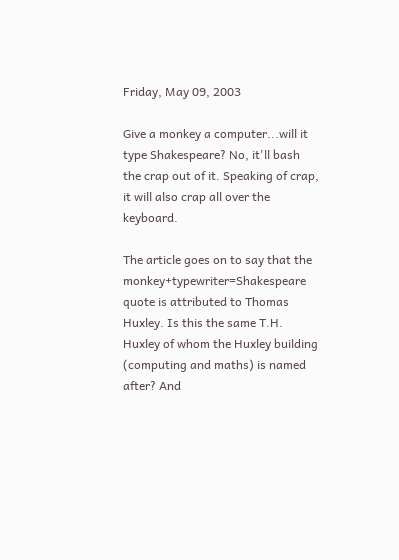Friday, May 09, 2003

Give a monkey a computer...will it type Shakespeare? No, it'll bash the crap out of it. Speaking of crap, it will also crap all over the keyboard.

The article goes on to say that the monkey+typewriter=Shakespeare quote is attributed to Thomas Huxley. Is this the same T.H. Huxley of whom the Huxley building (computing and maths) is named after? And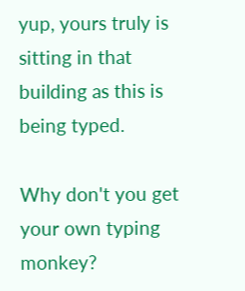yup, yours truly is sitting in that building as this is being typed.

Why don't you get your own typing monkey?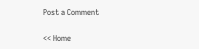Post a Comment

<< Home